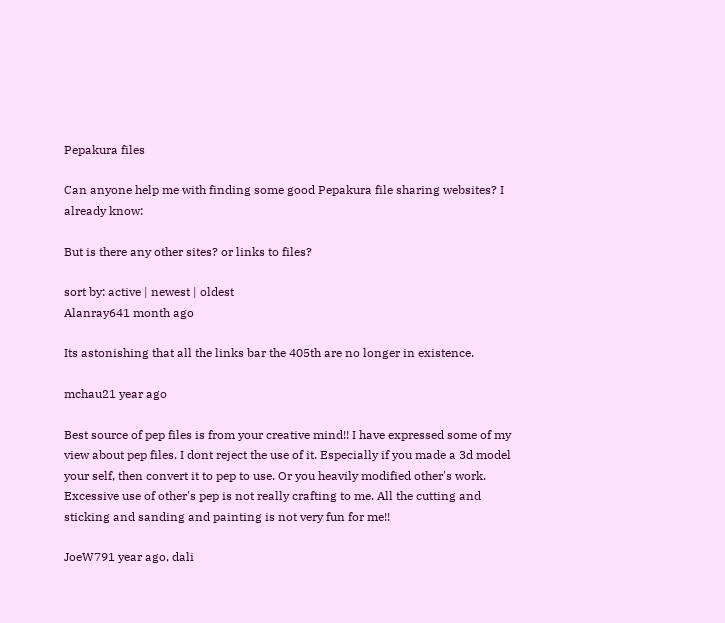Pepakura files

Can anyone help me with finding some good Pepakura file sharing websites? I already know:

But is there any other sites? or links to files?

sort by: active | newest | oldest
Alanray641 month ago

Its astonishing that all the links bar the 405th are no longer in existence.

mchau21 year ago

Best source of pep files is from your creative mind!! I have expressed some of my view about pep files. I dont reject the use of it. Especially if you made a 3d model your self, then convert it to pep to use. Or you heavily modified other's work. Excessive use of other's pep is not really crafting to me. All the cutting and sticking and sanding and painting is not very fun for me!!

JoeW791 year ago, dali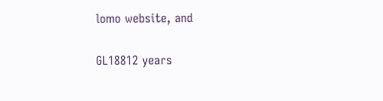lomo website, and

GL18812 years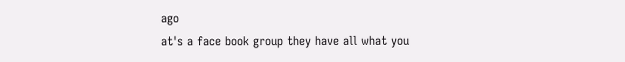ago
at's a face book group they have all what you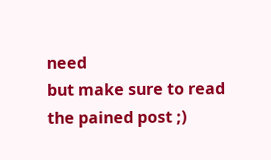need
but make sure to read the pained post ;)